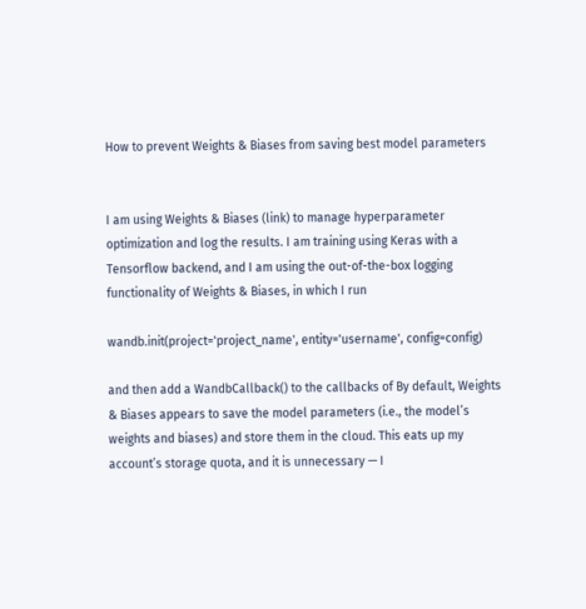How to prevent Weights & Biases from saving best model parameters


I am using Weights & Biases (link) to manage hyperparameter optimization and log the results. I am training using Keras with a Tensorflow backend, and I am using the out-of-the-box logging functionality of Weights & Biases, in which I run

wandb.init(project='project_name', entity='username', config=config)

and then add a WandbCallback() to the callbacks of By default, Weights & Biases appears to save the model parameters (i.e., the model’s weights and biases) and store them in the cloud. This eats up my account’s storage quota, and it is unnecessary — I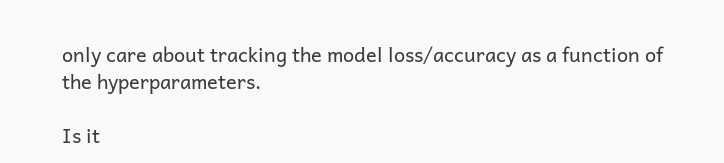only care about tracking the model loss/accuracy as a function of the hyperparameters.

Is it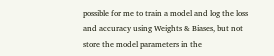possible for me to train a model and log the loss and accuracy using Weights & Biases, but not store the model parameters in the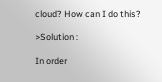cloud? How can I do this?

>Solution :

In order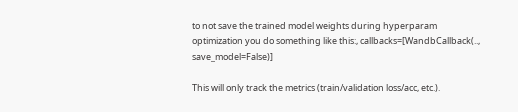to not save the trained model weights during hyperparam optimization you do something like this:, callbacks=[WandbCallback(.., save_model=False)]

This will only track the metrics (train/validation loss/acc, etc.).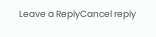Leave a ReplyCancel reply